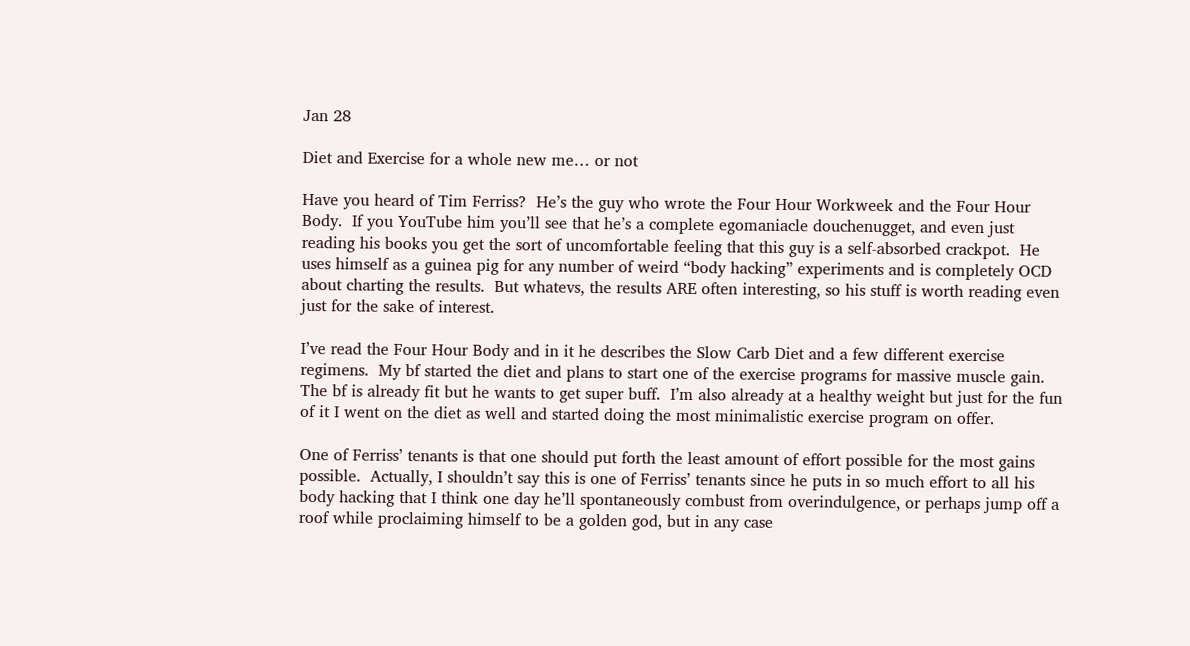Jan 28

Diet and Exercise for a whole new me… or not

Have you heard of Tim Ferriss?  He’s the guy who wrote the Four Hour Workweek and the Four Hour Body.  If you YouTube him you’ll see that he’s a complete egomaniacle douchenugget, and even just reading his books you get the sort of uncomfortable feeling that this guy is a self-absorbed crackpot.  He uses himself as a guinea pig for any number of weird “body hacking” experiments and is completely OCD about charting the results.  But whatevs, the results ARE often interesting, so his stuff is worth reading even just for the sake of interest.

I’ve read the Four Hour Body and in it he describes the Slow Carb Diet and a few different exercise regimens.  My bf started the diet and plans to start one of the exercise programs for massive muscle gain.  The bf is already fit but he wants to get super buff.  I’m also already at a healthy weight but just for the fun of it I went on the diet as well and started doing the most minimalistic exercise program on offer.

One of Ferriss’ tenants is that one should put forth the least amount of effort possible for the most gains possible.  Actually, I shouldn’t say this is one of Ferriss’ tenants since he puts in so much effort to all his body hacking that I think one day he’ll spontaneously combust from overindulgence, or perhaps jump off a roof while proclaiming himself to be a golden god, but in any case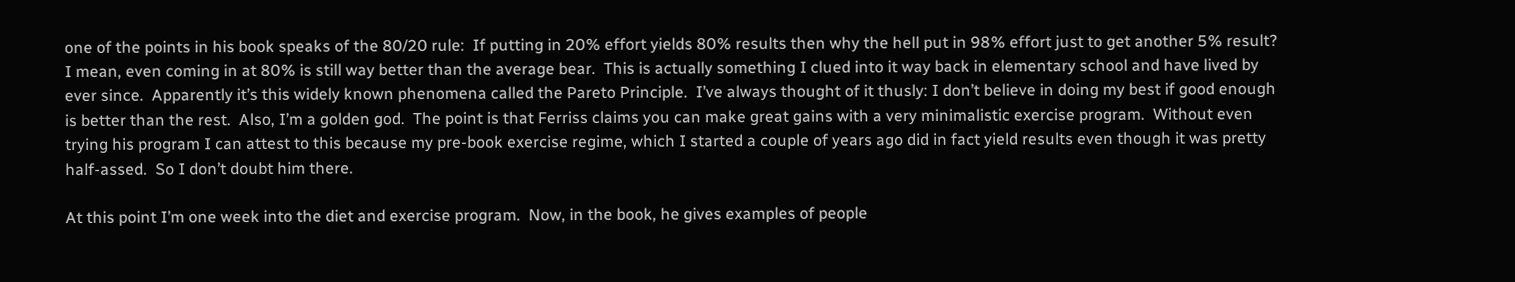one of the points in his book speaks of the 80/20 rule:  If putting in 20% effort yields 80% results then why the hell put in 98% effort just to get another 5% result?  I mean, even coming in at 80% is still way better than the average bear.  This is actually something I clued into it way back in elementary school and have lived by ever since.  Apparently it’s this widely known phenomena called the Pareto Principle.  I’ve always thought of it thusly: I don’t believe in doing my best if good enough is better than the rest.  Also, I’m a golden god.  The point is that Ferriss claims you can make great gains with a very minimalistic exercise program.  Without even trying his program I can attest to this because my pre-book exercise regime, which I started a couple of years ago did in fact yield results even though it was pretty half-assed.  So I don’t doubt him there.

At this point I’m one week into the diet and exercise program.  Now, in the book, he gives examples of people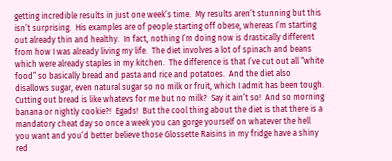getting incredible results in just one week’s time.  My results aren’t stunning but this isn’t surprising.  His examples are of people starting off obese, whereas I’m starting out already thin and healthy.  In fact, nothing I’m doing now is drastically different from how I was already living my life.  The diet involves a lot of spinach and beans which were already staples in my kitchen.  The difference is that I’ve cut out all “white food” so basically bread and pasta and rice and potatoes.  And the diet also disallows sugar, even natural sugar so no milk or fruit, which I admit has been tough.  Cutting out bread is like whatevs for me but no milk?  Say it ain’t so!  And so morning banana or nightly cookie?!  Egads!  But the cool thing about the diet is that there is a mandatory cheat day so once a week you can gorge yourself on whatever the hell you want and you’d better believe those Glossette Raisins in my fridge have a shiny red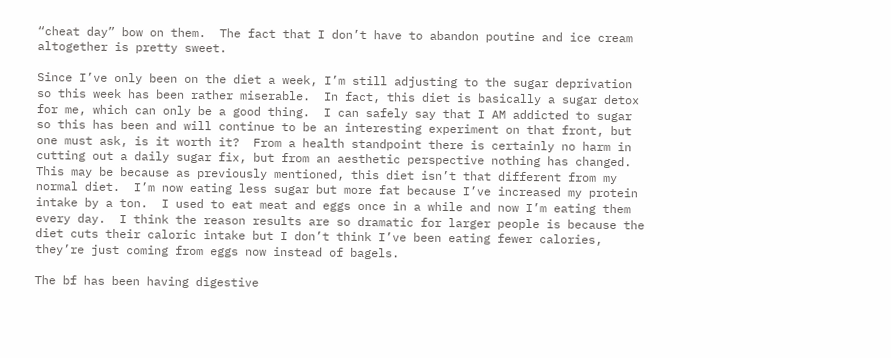“cheat day” bow on them.  The fact that I don’t have to abandon poutine and ice cream altogether is pretty sweet.

Since I’ve only been on the diet a week, I’m still adjusting to the sugar deprivation so this week has been rather miserable.  In fact, this diet is basically a sugar detox for me, which can only be a good thing.  I can safely say that I AM addicted to sugar so this has been and will continue to be an interesting experiment on that front, but one must ask, is it worth it?  From a health standpoint there is certainly no harm in cutting out a daily sugar fix, but from an aesthetic perspective nothing has changed.  This may be because as previously mentioned, this diet isn’t that different from my normal diet.  I’m now eating less sugar but more fat because I’ve increased my protein intake by a ton.  I used to eat meat and eggs once in a while and now I’m eating them every day.  I think the reason results are so dramatic for larger people is because the diet cuts their caloric intake but I don’t think I’ve been eating fewer calories, they’re just coming from eggs now instead of bagels.

The bf has been having digestive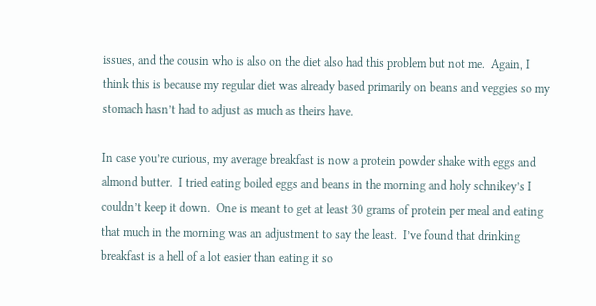issues, and the cousin who is also on the diet also had this problem but not me.  Again, I think this is because my regular diet was already based primarily on beans and veggies so my stomach hasn’t had to adjust as much as theirs have.

In case you’re curious, my average breakfast is now a protein powder shake with eggs and almond butter.  I tried eating boiled eggs and beans in the morning and holy schnikey’s I couldn’t keep it down.  One is meant to get at least 30 grams of protein per meal and eating that much in the morning was an adjustment to say the least.  I’ve found that drinking breakfast is a hell of a lot easier than eating it so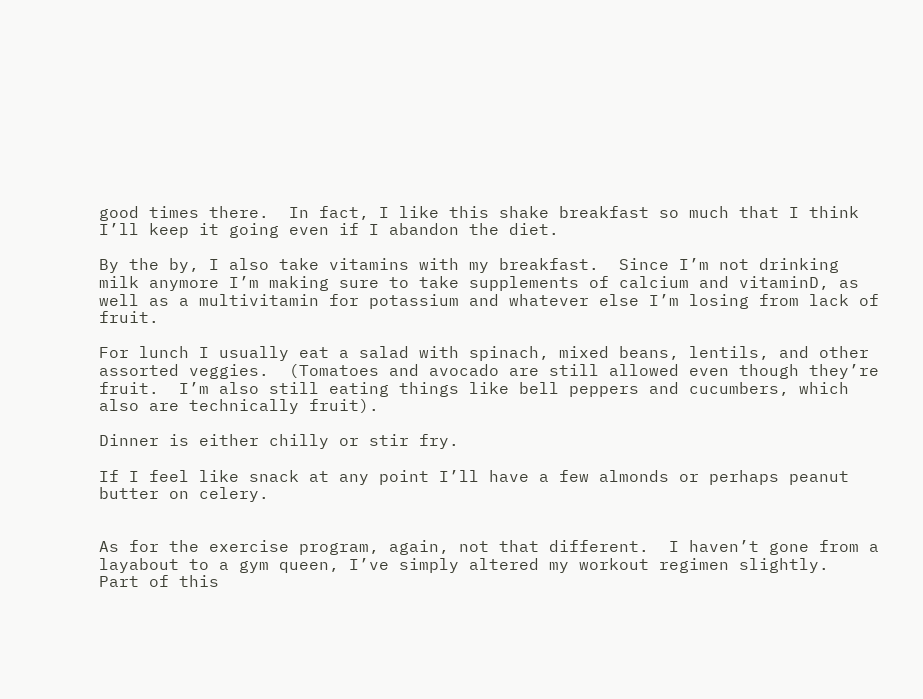good times there.  In fact, I like this shake breakfast so much that I think I’ll keep it going even if I abandon the diet.

By the by, I also take vitamins with my breakfast.  Since I’m not drinking milk anymore I’m making sure to take supplements of calcium and vitaminD, as well as a multivitamin for potassium and whatever else I’m losing from lack of fruit.

For lunch I usually eat a salad with spinach, mixed beans, lentils, and other assorted veggies.  (Tomatoes and avocado are still allowed even though they’re fruit.  I’m also still eating things like bell peppers and cucumbers, which also are technically fruit).

Dinner is either chilly or stir fry.

If I feel like snack at any point I’ll have a few almonds or perhaps peanut butter on celery.


As for the exercise program, again, not that different.  I haven’t gone from a layabout to a gym queen, I’ve simply altered my workout regimen slightly.  Part of this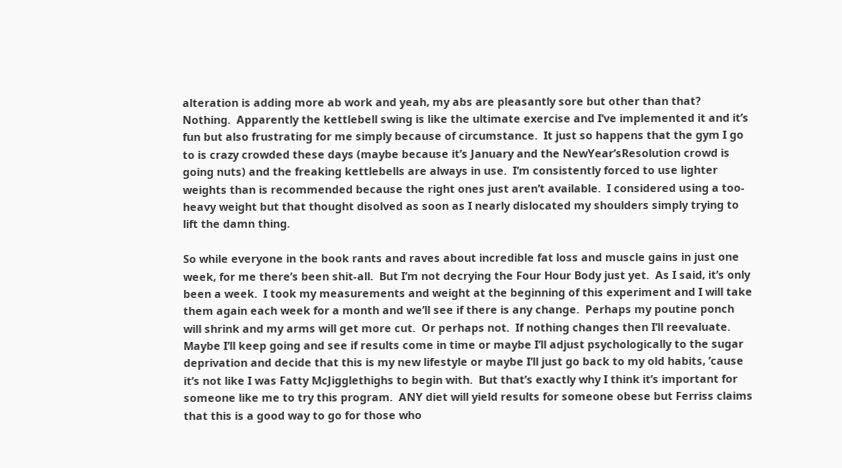alteration is adding more ab work and yeah, my abs are pleasantly sore but other than that?  Nothing.  Apparently the kettlebell swing is like the ultimate exercise and I’ve implemented it and it’s fun but also frustrating for me simply because of circumstance.  It just so happens that the gym I go to is crazy crowded these days (maybe because it’s January and the NewYear’sResolution crowd is going nuts) and the freaking kettlebells are always in use.  I’m consistently forced to use lighter weights than is recommended because the right ones just aren’t available.  I considered using a too-heavy weight but that thought disolved as soon as I nearly dislocated my shoulders simply trying to lift the damn thing.

So while everyone in the book rants and raves about incredible fat loss and muscle gains in just one week, for me there’s been shit-all.  But I’m not decrying the Four Hour Body just yet.  As I said, it’s only been a week.  I took my measurements and weight at the beginning of this experiment and I will take them again each week for a month and we’ll see if there is any change.  Perhaps my poutine ponch will shrink and my arms will get more cut.  Or perhaps not.  If nothing changes then I’ll reevaluate.  Maybe I’ll keep going and see if results come in time or maybe I’ll adjust psychologically to the sugar deprivation and decide that this is my new lifestyle or maybe I’ll just go back to my old habits, ’cause it’s not like I was Fatty McJigglethighs to begin with.  But that’s exactly why I think it’s important for someone like me to try this program.  ANY diet will yield results for someone obese but Ferriss claims that this is a good way to go for those who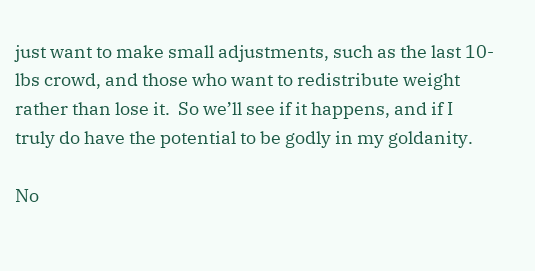just want to make small adjustments, such as the last 10-lbs crowd, and those who want to redistribute weight rather than lose it.  So we’ll see if it happens, and if I truly do have the potential to be godly in my goldanity.

No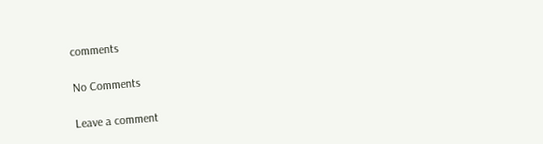comments

No Comments

Leave a comment